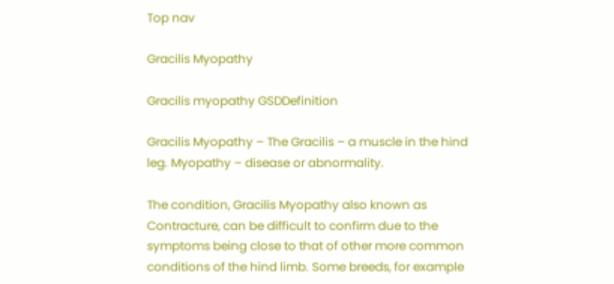Top nav

Gracilis Myopathy

Gracilis myopathy GSDDefinition

Gracilis Myopathy – The Gracilis – a muscle in the hind leg. Myopathy – disease or abnormality.

The condition, Gracilis Myopathy also known as Contracture, can be difficult to confirm due to the symptoms being close to that of other more common conditions of the hind limb. Some breeds, for example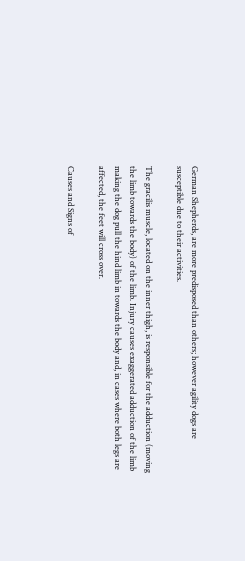German Shepherds, are more predisposed than others; however agility dogs are susceptible due to their activities.

The gracilis muscle, located on the inner thigh, is responsible for the adduction (moving the limb towards the body) of the limb. Injury causes exaggerated adduction of the limb making the dog pull the hind limb in towards the body and, in cases where both legs are affected, the feet will cross over.

Causes and Signs of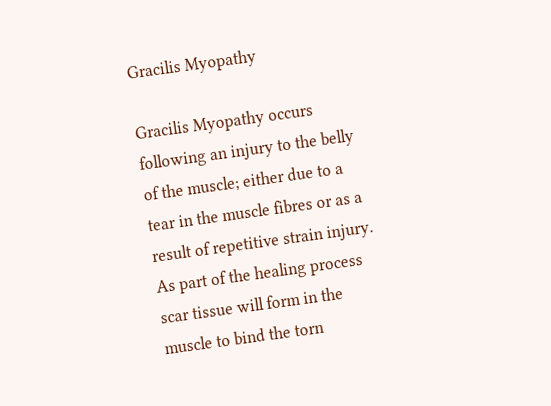Gracilis Myopathy

Gracilis Myopathy occurs following an injury to the belly of the muscle; either due to a tear in the muscle fibres or as a result of repetitive strain injury. As part of the healing process scar tissue will form in the muscle to bind the torn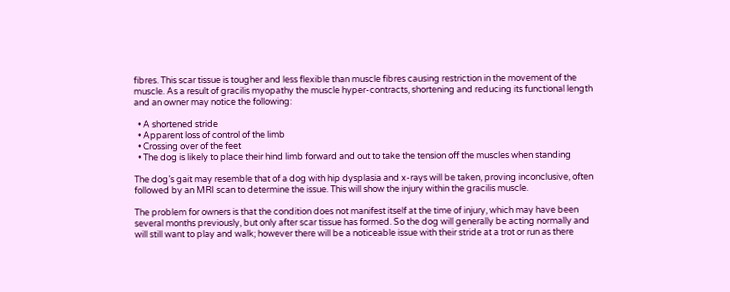fibres. This scar tissue is tougher and less flexible than muscle fibres causing restriction in the movement of the muscle. As a result of gracilis myopathy the muscle hyper-contracts, shortening and reducing its functional length and an owner may notice the following:

  • A shortened stride
  • Apparent loss of control of the limb
  • Crossing over of the feet
  • The dog is likely to place their hind limb forward and out to take the tension off the muscles when standing

The dog’s gait may resemble that of a dog with hip dysplasia and x-rays will be taken, proving inconclusive, often followed by an MRI scan to determine the issue. This will show the injury within the gracilis muscle.

The problem for owners is that the condition does not manifest itself at the time of injury, which may have been several months previously, but only after scar tissue has formed. So the dog will generally be acting normally and will still want to play and walk; however there will be a noticeable issue with their stride at a trot or run as there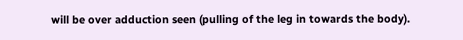will be over adduction seen (pulling of the leg in towards the body).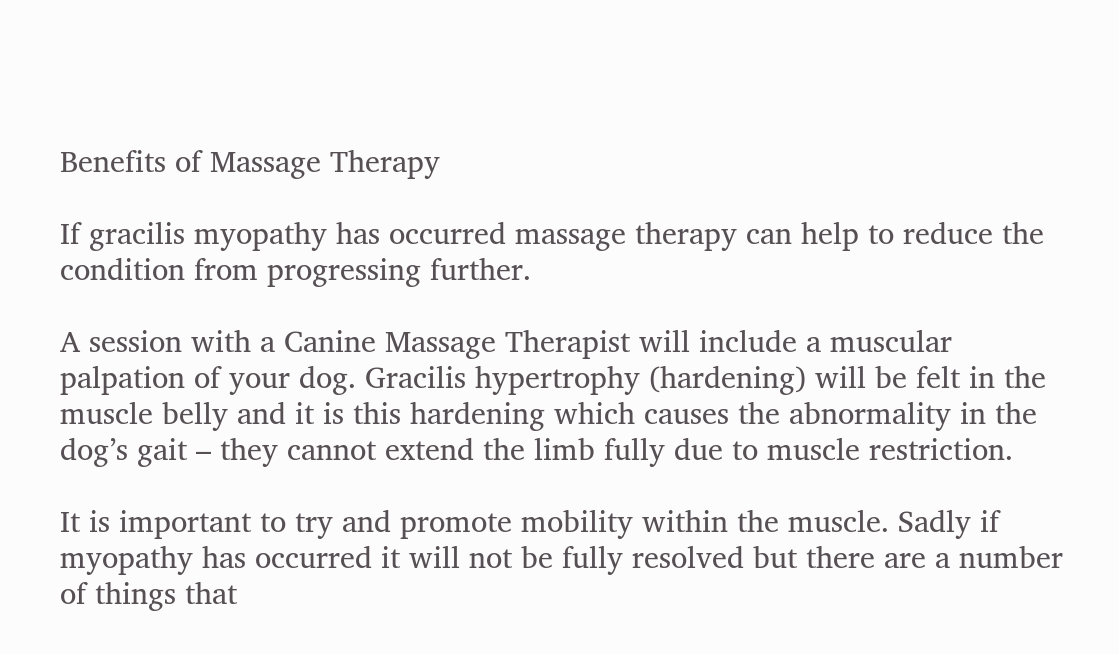Benefits of Massage Therapy

If gracilis myopathy has occurred massage therapy can help to reduce the condition from progressing further.

A session with a Canine Massage Therapist will include a muscular palpation of your dog. Gracilis hypertrophy (hardening) will be felt in the muscle belly and it is this hardening which causes the abnormality in the dog’s gait – they cannot extend the limb fully due to muscle restriction.

It is important to try and promote mobility within the muscle. Sadly if myopathy has occurred it will not be fully resolved but there are a number of things that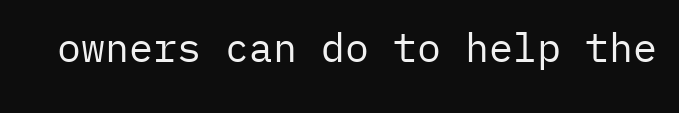owners can do to help the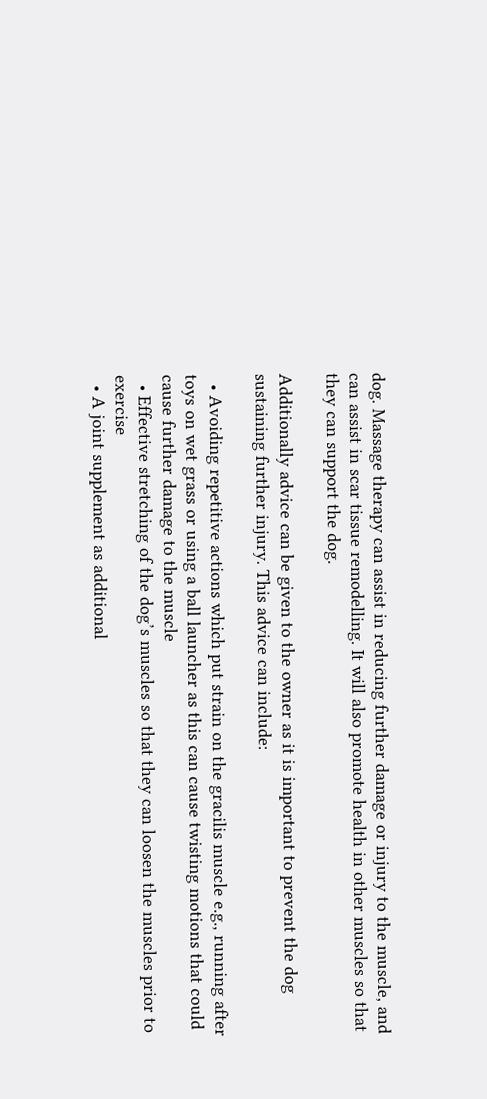dog. Massage therapy can assist in reducing further damage or injury to the muscle, and can assist in scar tissue remodelling. It will also promote health in other muscles so that they can support the dog.

Additionally advice can be given to the owner as it is important to prevent the dog sustaining further injury. This advice can include:

  • Avoiding repetitive actions which put strain on the gracilis muscle e.g., running after toys on wet grass or using a ball launcher as this can cause twisting motions that could cause further damage to the muscle
  • Effective stretching of the dog’s muscles so that they can loosen the muscles prior to exercise
  • A joint supplement as additional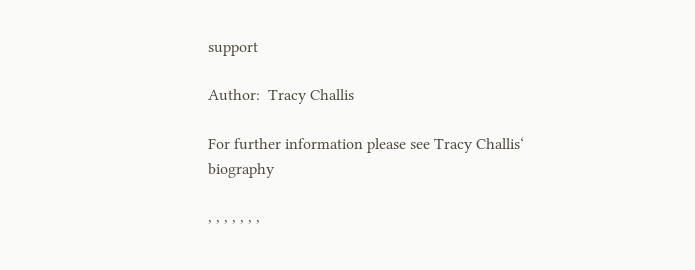support

Author:  Tracy Challis

For further information please see Tracy Challis‘ biography

, , , , , , ,